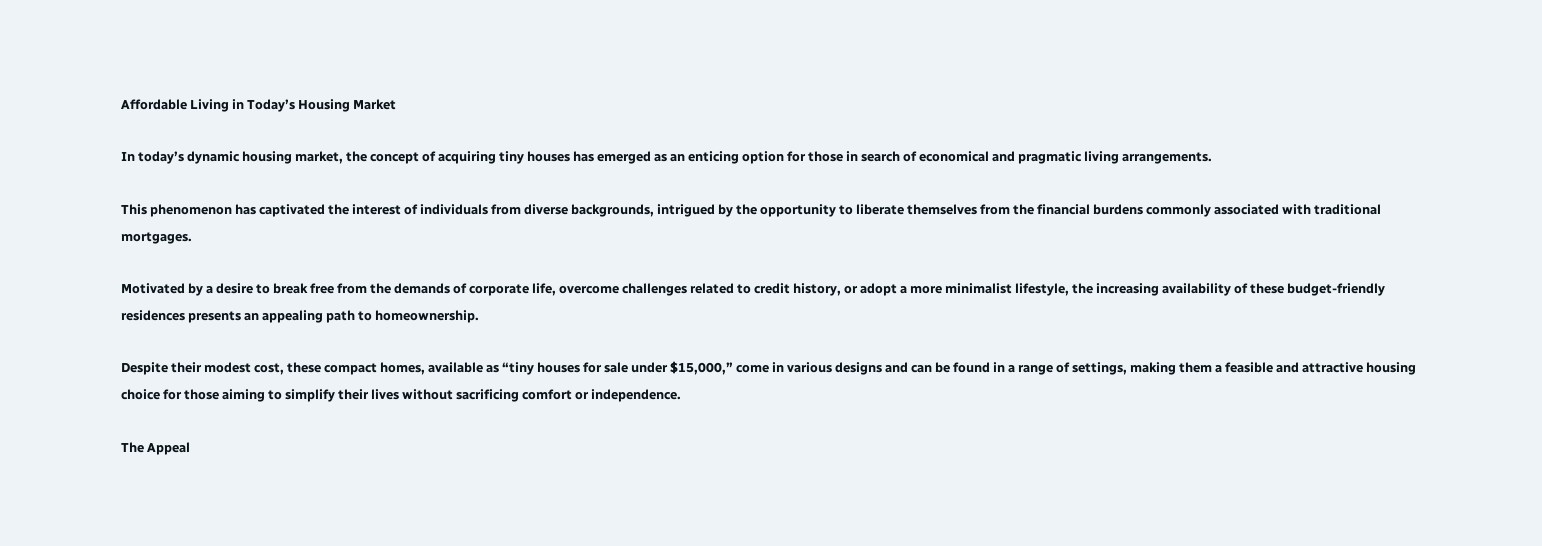Affordable Living in Today’s Housing Market

In today’s dynamic housing market, the concept of acquiring tiny houses has emerged as an enticing option for those in search of economical and pragmatic living arrangements.

This phenomenon has captivated the interest of individuals from diverse backgrounds, intrigued by the opportunity to liberate themselves from the financial burdens commonly associated with traditional mortgages.

Motivated by a desire to break free from the demands of corporate life, overcome challenges related to credit history, or adopt a more minimalist lifestyle, the increasing availability of these budget-friendly residences presents an appealing path to homeownership.

Despite their modest cost, these compact homes, available as “tiny houses for sale under $15,000,” come in various designs and can be found in a range of settings, making them a feasible and attractive housing choice for those aiming to simplify their lives without sacrificing comfort or independence.

The Appeal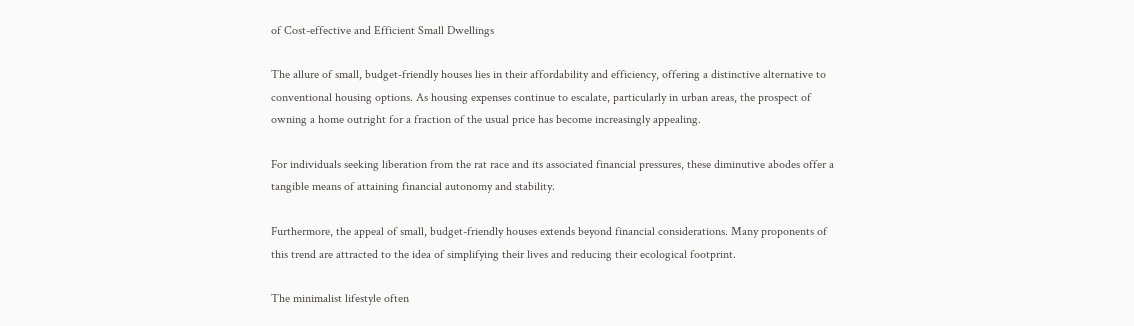of Cost-effective and Efficient Small Dwellings

The allure of small, budget-friendly houses lies in their affordability and efficiency, offering a distinctive alternative to conventional housing options. As housing expenses continue to escalate, particularly in urban areas, the prospect of owning a home outright for a fraction of the usual price has become increasingly appealing.

For individuals seeking liberation from the rat race and its associated financial pressures, these diminutive abodes offer a tangible means of attaining financial autonomy and stability.

Furthermore, the appeal of small, budget-friendly houses extends beyond financial considerations. Many proponents of this trend are attracted to the idea of simplifying their lives and reducing their ecological footprint.

The minimalist lifestyle often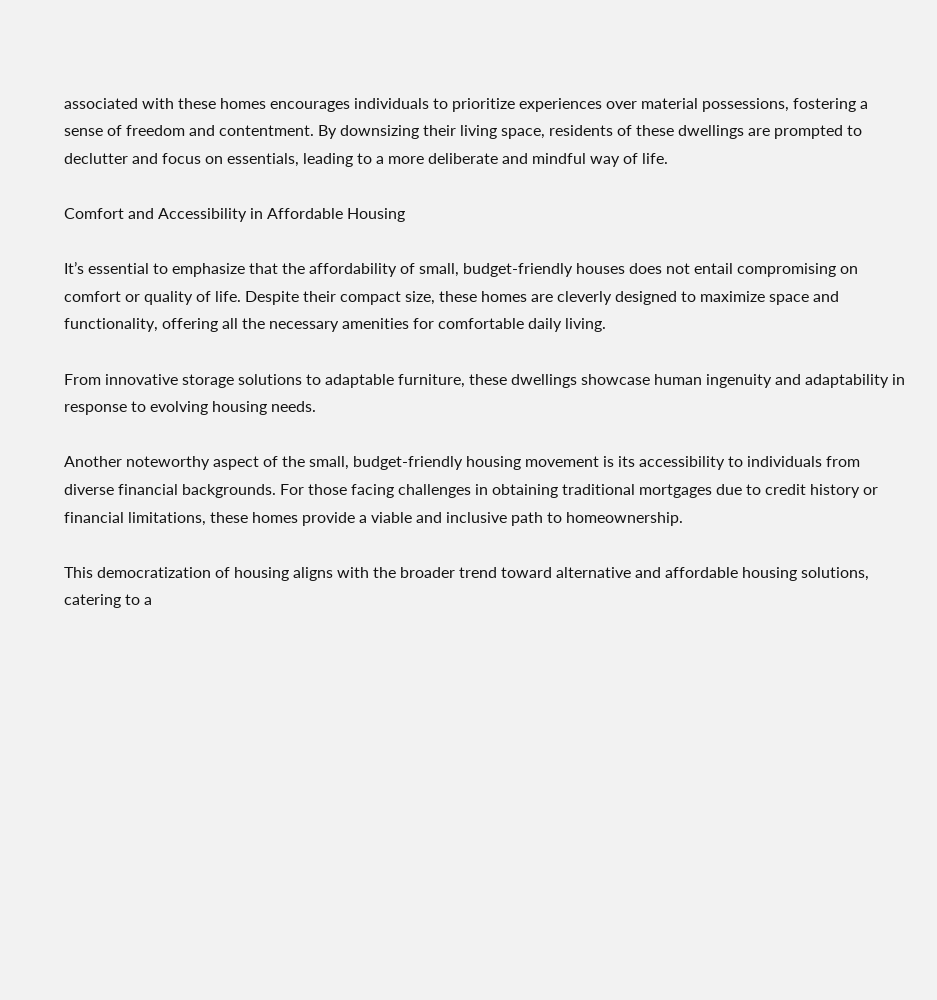associated with these homes encourages individuals to prioritize experiences over material possessions, fostering a sense of freedom and contentment. By downsizing their living space, residents of these dwellings are prompted to declutter and focus on essentials, leading to a more deliberate and mindful way of life.

Comfort and Accessibility in Affordable Housing

It’s essential to emphasize that the affordability of small, budget-friendly houses does not entail compromising on comfort or quality of life. Despite their compact size, these homes are cleverly designed to maximize space and functionality, offering all the necessary amenities for comfortable daily living.

From innovative storage solutions to adaptable furniture, these dwellings showcase human ingenuity and adaptability in response to evolving housing needs.

Another noteworthy aspect of the small, budget-friendly housing movement is its accessibility to individuals from diverse financial backgrounds. For those facing challenges in obtaining traditional mortgages due to credit history or financial limitations, these homes provide a viable and inclusive path to homeownership.

This democratization of housing aligns with the broader trend toward alternative and affordable housing solutions, catering to a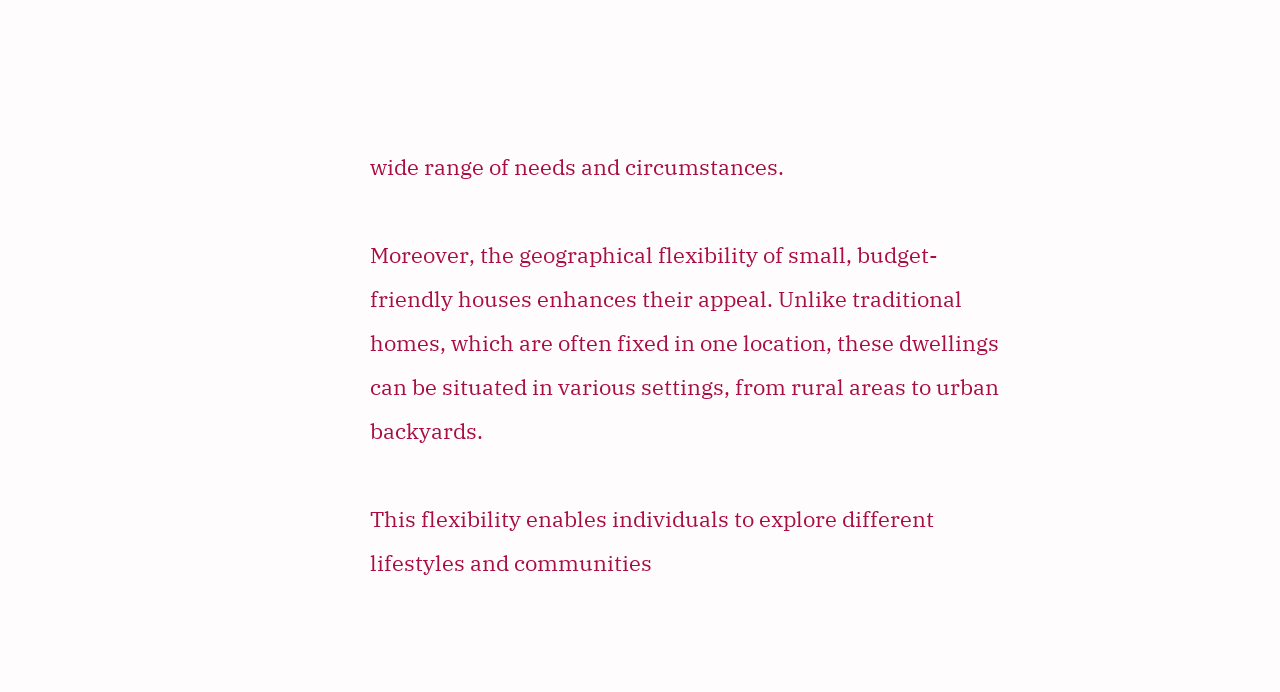wide range of needs and circumstances.

Moreover, the geographical flexibility of small, budget-friendly houses enhances their appeal. Unlike traditional homes, which are often fixed in one location, these dwellings can be situated in various settings, from rural areas to urban backyards.

This flexibility enables individuals to explore different lifestyles and communities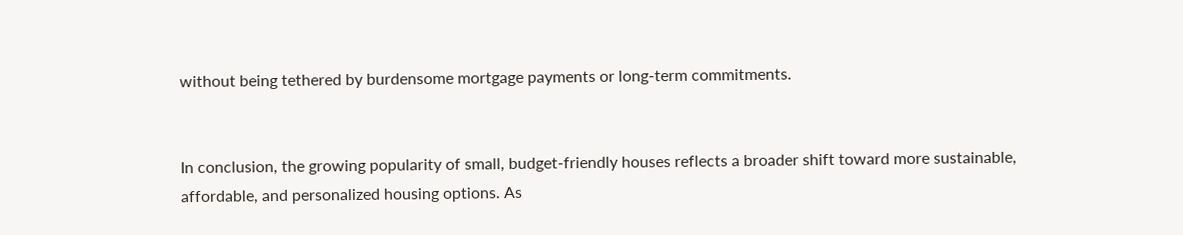without being tethered by burdensome mortgage payments or long-term commitments.


In conclusion, the growing popularity of small, budget-friendly houses reflects a broader shift toward more sustainable, affordable, and personalized housing options. As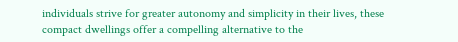individuals strive for greater autonomy and simplicity in their lives, these compact dwellings offer a compelling alternative to the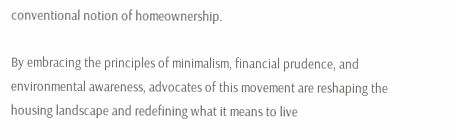conventional notion of homeownership.

By embracing the principles of minimalism, financial prudence, and environmental awareness, advocates of this movement are reshaping the housing landscape and redefining what it means to live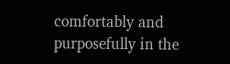comfortably and purposefully in the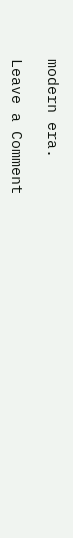modern era.

Leave a Comment